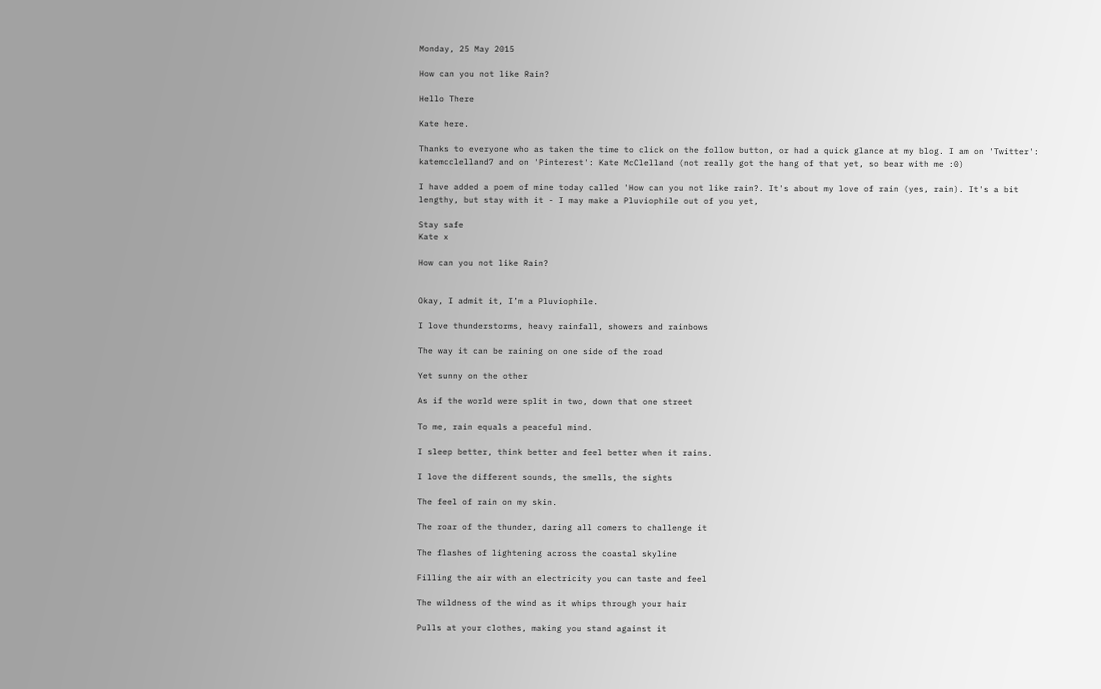Monday, 25 May 2015

How can you not like Rain?

Hello There

Kate here.

Thanks to everyone who as taken the time to click on the follow button, or had a quick glance at my blog. I am on 'Twitter': katemcclelland7 and on 'Pinterest': Kate McClelland (not really got the hang of that yet, so bear with me :0)

I have added a poem of mine today called 'How can you not like rain?. It's about my love of rain (yes, rain). It's a bit lengthy, but stay with it - I may make a Pluviophile out of you yet,

Stay safe
Kate x

How can you not like Rain?


Okay, I admit it, I’m a Pluviophile.

I love thunderstorms, heavy rainfall, showers and rainbows

The way it can be raining on one side of the road

Yet sunny on the other

As if the world were split in two, down that one street

To me, rain equals a peaceful mind.

I sleep better, think better and feel better when it rains.

I love the different sounds, the smells, the sights

The feel of rain on my skin.

The roar of the thunder, daring all comers to challenge it

The flashes of lightening across the coastal skyline

Filling the air with an electricity you can taste and feel

The wildness of the wind as it whips through your hair

Pulls at your clothes, making you stand against it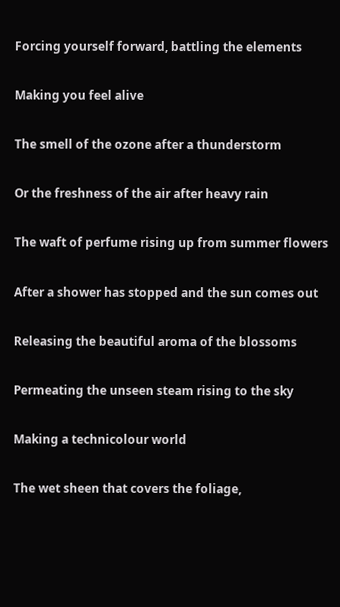Forcing yourself forward, battling the elements

Making you feel alive

The smell of the ozone after a thunderstorm

Or the freshness of the air after heavy rain

The waft of perfume rising up from summer flowers

After a shower has stopped and the sun comes out

Releasing the beautiful aroma of the blossoms

Permeating the unseen steam rising to the sky

Making a technicolour world

The wet sheen that covers the foliage,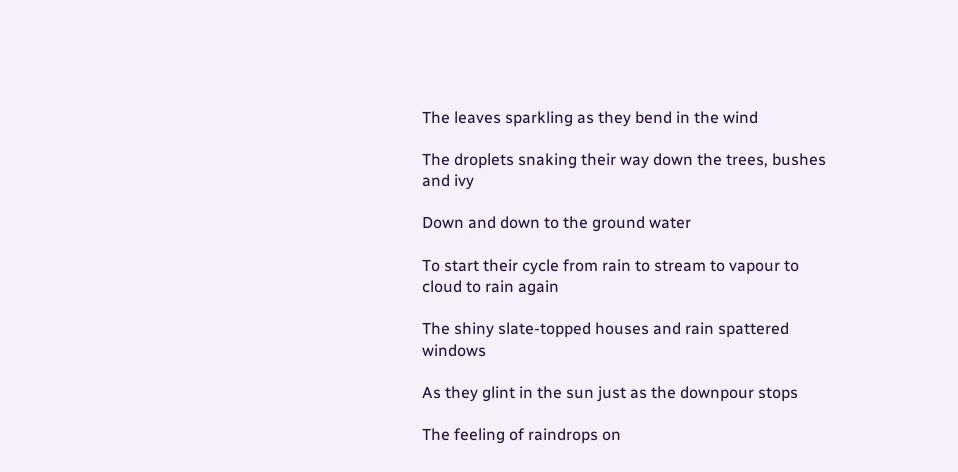The leaves sparkling as they bend in the wind

The droplets snaking their way down the trees, bushes and ivy

Down and down to the ground water

To start their cycle from rain to stream to vapour to cloud to rain again

The shiny slate-topped houses and rain spattered windows

As they glint in the sun just as the downpour stops

The feeling of raindrops on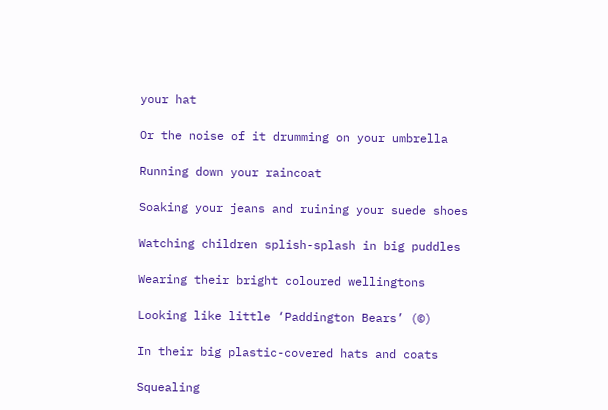your hat

Or the noise of it drumming on your umbrella

Running down your raincoat

Soaking your jeans and ruining your suede shoes

Watching children splish-splash in big puddles

Wearing their bright coloured wellingtons

Looking like little ‘Paddington Bears’ (©)

In their big plastic-covered hats and coats

Squealing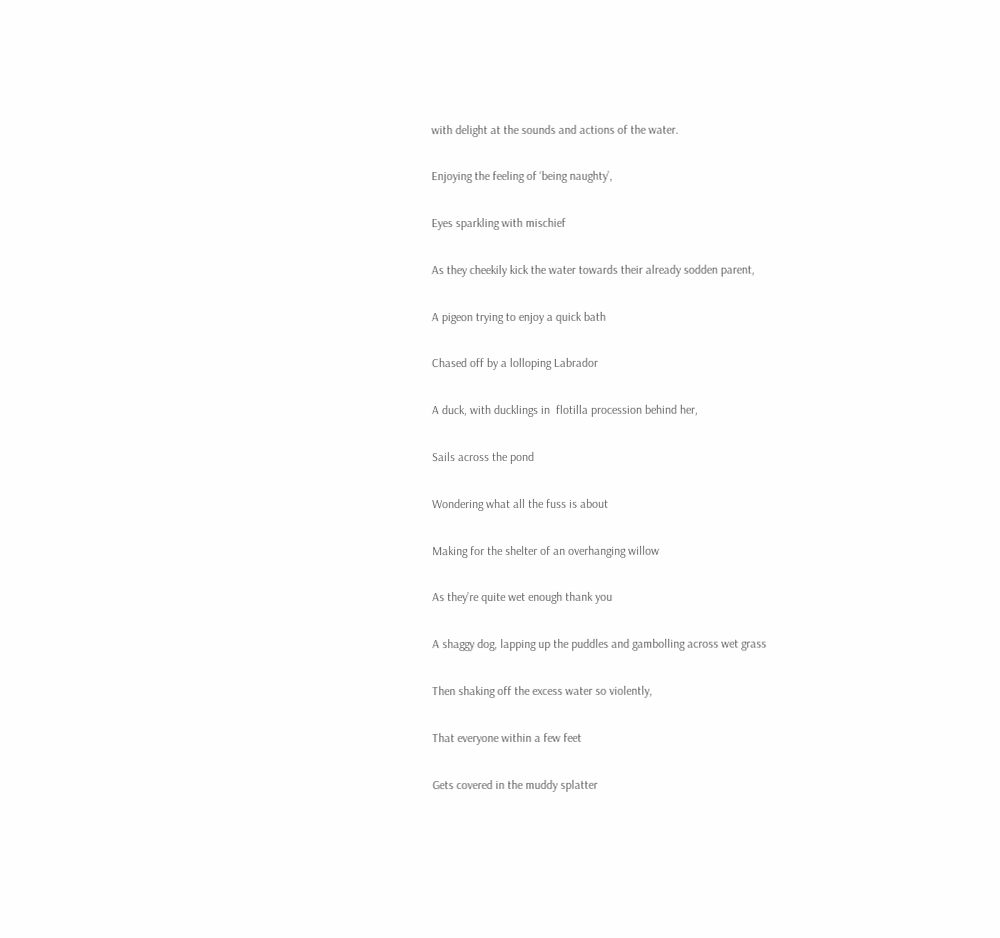with delight at the sounds and actions of the water.

Enjoying the feeling of ‘being naughty’,

Eyes sparkling with mischief

As they cheekily kick the water towards their already sodden parent,

A pigeon trying to enjoy a quick bath

Chased off by a lolloping Labrador

A duck, with ducklings in  flotilla procession behind her,

Sails across the pond

Wondering what all the fuss is about

Making for the shelter of an overhanging willow

As they’re quite wet enough thank you

A shaggy dog, lapping up the puddles and gambolling across wet grass

Then shaking off the excess water so violently,

That everyone within a few feet

Gets covered in the muddy splatter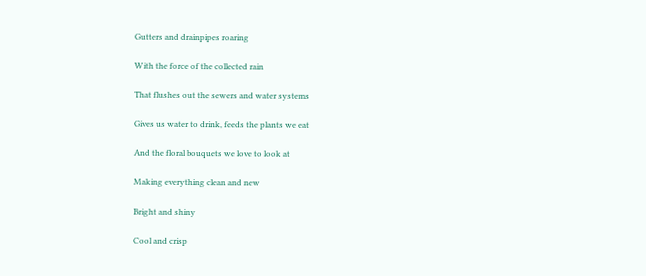Gutters and drainpipes roaring

With the force of the collected rain

That flushes out the sewers and water systems

Gives us water to drink, feeds the plants we eat

And the floral bouquets we love to look at

Making everything clean and new

Bright and shiny

Cool and crisp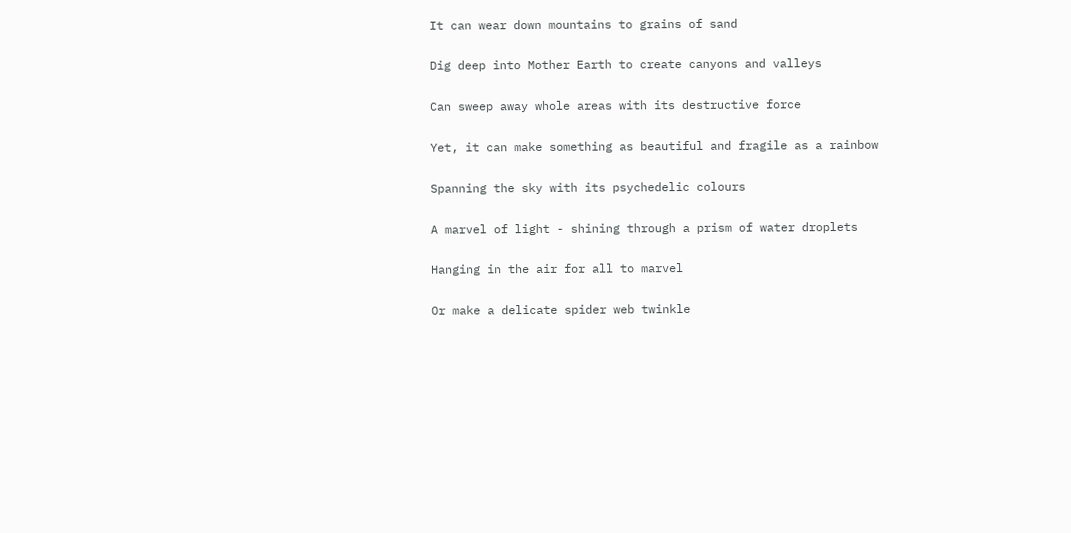It can wear down mountains to grains of sand

Dig deep into Mother Earth to create canyons and valleys

Can sweep away whole areas with its destructive force

Yet, it can make something as beautiful and fragile as a rainbow

Spanning the sky with its psychedelic colours

A marvel of light - shining through a prism of water droplets

Hanging in the air for all to marvel

Or make a delicate spider web twinkle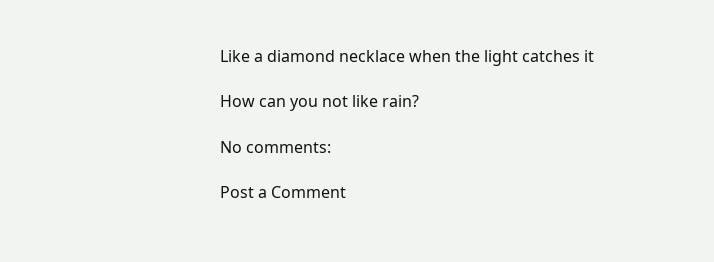Like a diamond necklace when the light catches it

How can you not like rain?

No comments:

Post a Comment